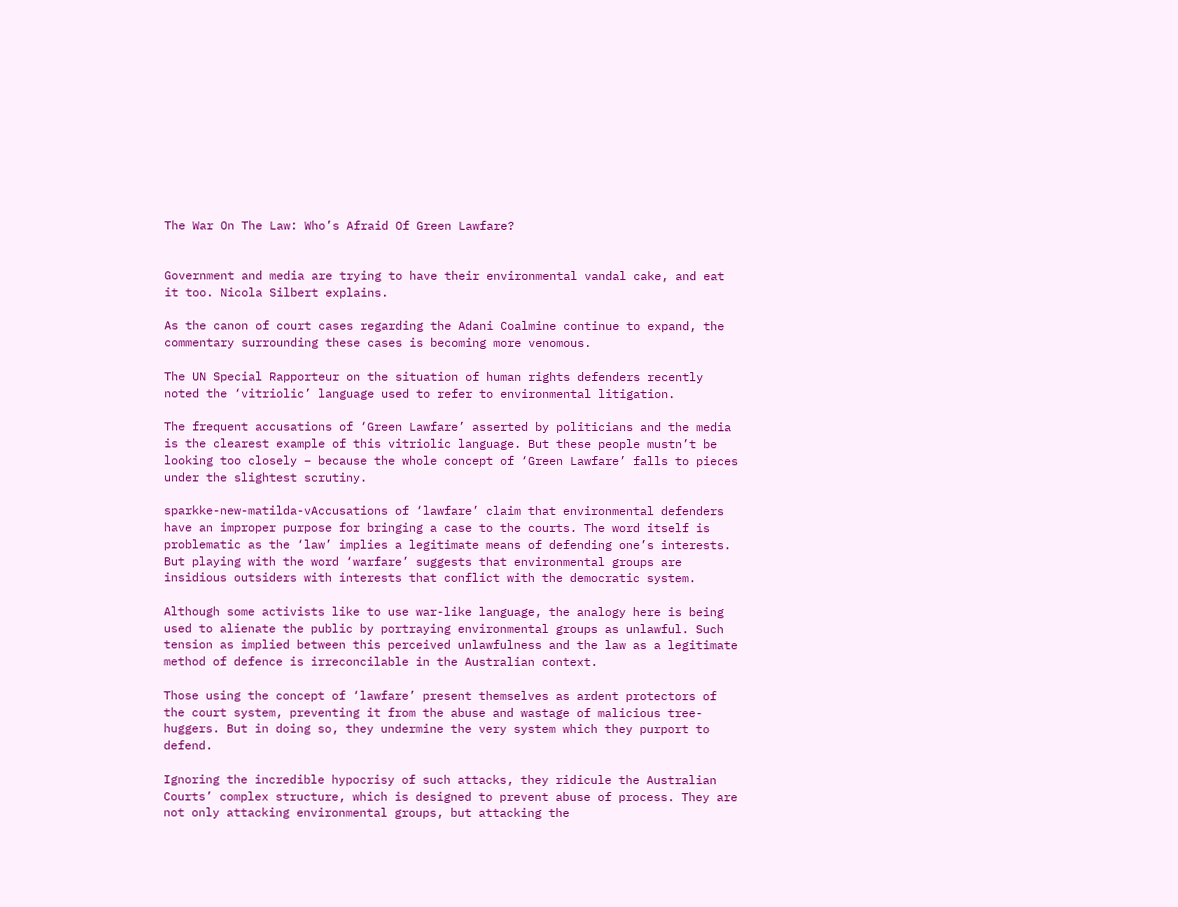The War On The Law: Who’s Afraid Of Green Lawfare?


Government and media are trying to have their environmental vandal cake, and eat it too. Nicola Silbert explains.

As the canon of court cases regarding the Adani Coalmine continue to expand, the commentary surrounding these cases is becoming more venomous.

The UN Special Rapporteur on the situation of human rights defenders recently noted the ‘vitriolic’ language used to refer to environmental litigation.

The frequent accusations of ‘Green Lawfare’ asserted by politicians and the media is the clearest example of this vitriolic language. But these people mustn’t be looking too closely – because the whole concept of ‘Green Lawfare’ falls to pieces under the slightest scrutiny.

sparkke-new-matilda-vAccusations of ‘lawfare’ claim that environmental defenders have an improper purpose for bringing a case to the courts. The word itself is problematic as the ‘law’ implies a legitimate means of defending one’s interests. But playing with the word ‘warfare’ suggests that environmental groups are insidious outsiders with interests that conflict with the democratic system.

Although some activists like to use war-like language, the analogy here is being used to alienate the public by portraying environmental groups as unlawful. Such tension as implied between this perceived unlawfulness and the law as a legitimate method of defence is irreconcilable in the Australian context.

Those using the concept of ‘lawfare’ present themselves as ardent protectors of the court system, preventing it from the abuse and wastage of malicious tree-huggers. But in doing so, they undermine the very system which they purport to defend.

Ignoring the incredible hypocrisy of such attacks, they ridicule the Australian Courts’ complex structure, which is designed to prevent abuse of process. They are not only attacking environmental groups, but attacking the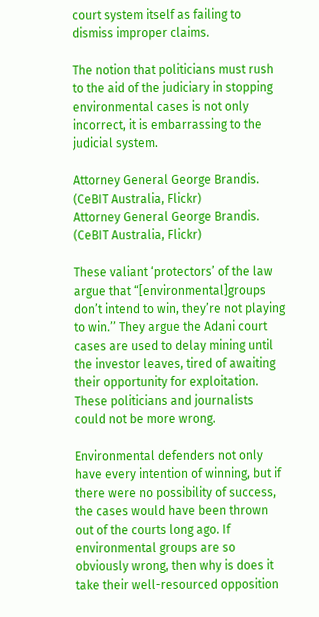court system itself as failing to dismiss improper claims.

The notion that politicians must rush to the aid of the judiciary in stopping environmental cases is not only incorrect, it is embarrassing to the judicial system.

Attorney General George Brandis. (CeBIT Australia, Flickr)
Attorney General George Brandis. (CeBIT Australia, Flickr)

These valiant ‘protectors’ of the law argue that “[environmental]groups don’t intend to win, they’re not playing to win.’’ They argue the Adani court cases are used to delay mining until the investor leaves, tired of awaiting their opportunity for exploitation. These politicians and journalists could not be more wrong.

Environmental defenders not only have every intention of winning, but if there were no possibility of success, the cases would have been thrown out of the courts long ago. If environmental groups are so obviously wrong, then why is does it take their well-resourced opposition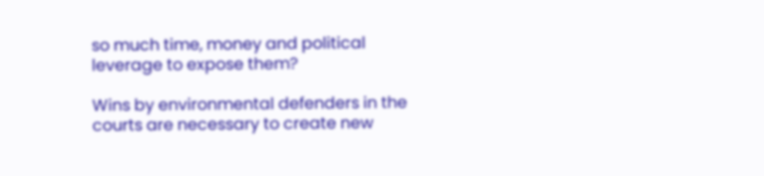so much time, money and political leverage to expose them?

Wins by environmental defenders in the courts are necessary to create new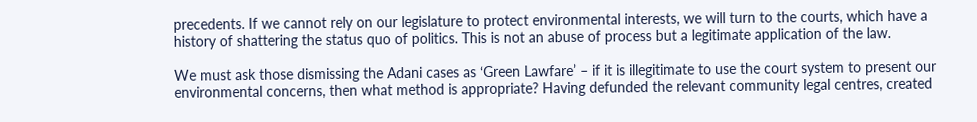precedents. If we cannot rely on our legislature to protect environmental interests, we will turn to the courts, which have a history of shattering the status quo of politics. This is not an abuse of process but a legitimate application of the law.

We must ask those dismissing the Adani cases as ‘Green Lawfare’ – if it is illegitimate to use the court system to present our environmental concerns, then what method is appropriate? Having defunded the relevant community legal centres, created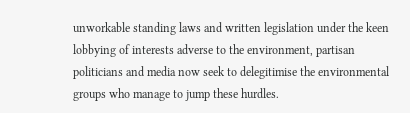unworkable standing laws and written legislation under the keen lobbying of interests adverse to the environment, partisan politicians and media now seek to delegitimise the environmental groups who manage to jump these hurdles.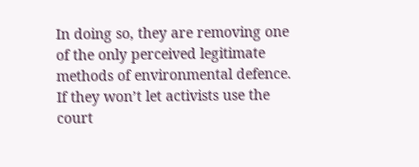In doing so, they are removing one of the only perceived legitimate methods of environmental defence. If they won’t let activists use the court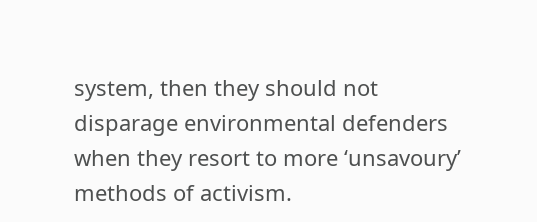system, then they should not disparage environmental defenders when they resort to more ‘unsavoury’ methods of activism.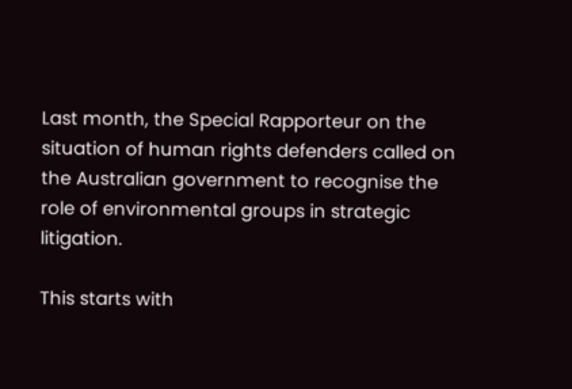Last month, the Special Rapporteur on the situation of human rights defenders called on the Australian government to recognise the role of environmental groups in strategic litigation.

This starts with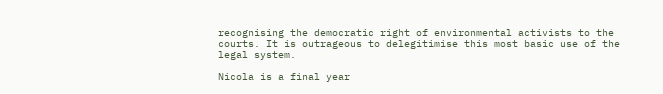recognising the democratic right of environmental activists to the courts. It is outrageous to delegitimise this most basic use of the legal system.

Nicola is a final year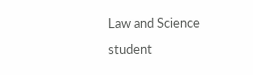Law and Science student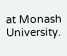at Monash University.